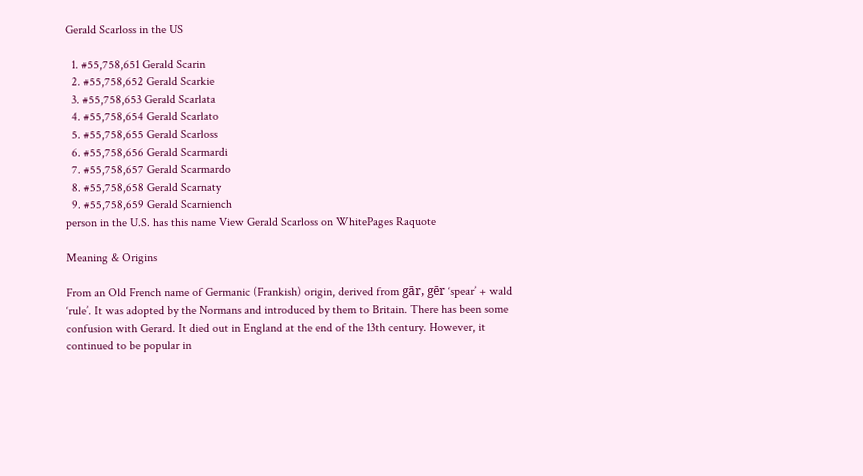Gerald Scarloss in the US

  1. #55,758,651 Gerald Scarin
  2. #55,758,652 Gerald Scarkie
  3. #55,758,653 Gerald Scarlata
  4. #55,758,654 Gerald Scarlato
  5. #55,758,655 Gerald Scarloss
  6. #55,758,656 Gerald Scarmardi
  7. #55,758,657 Gerald Scarmardo
  8. #55,758,658 Gerald Scarnaty
  9. #55,758,659 Gerald Scarniench
person in the U.S. has this name View Gerald Scarloss on WhitePages Raquote

Meaning & Origins

From an Old French name of Germanic (Frankish) origin, derived from gār, gēr ‘spear’ + wald ‘rule’. It was adopted by the Normans and introduced by them to Britain. There has been some confusion with Gerard. It died out in England at the end of the 13th century. However, it continued to be popular in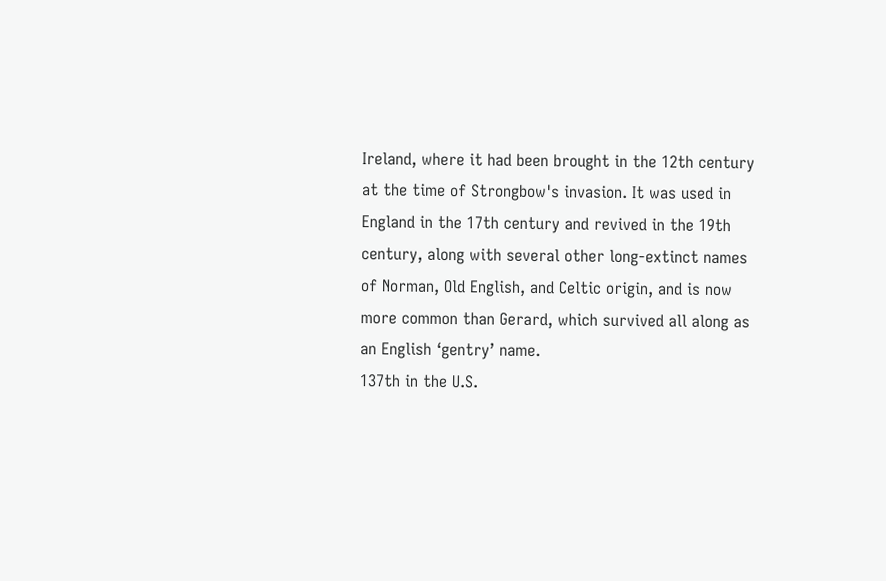Ireland, where it had been brought in the 12th century at the time of Strongbow's invasion. It was used in England in the 17th century and revived in the 19th century, along with several other long-extinct names of Norman, Old English, and Celtic origin, and is now more common than Gerard, which survived all along as an English ‘gentry’ name.
137th in the U.S.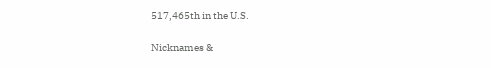517,465th in the U.S.

Nicknames &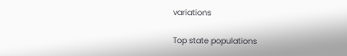variations

Top state populations